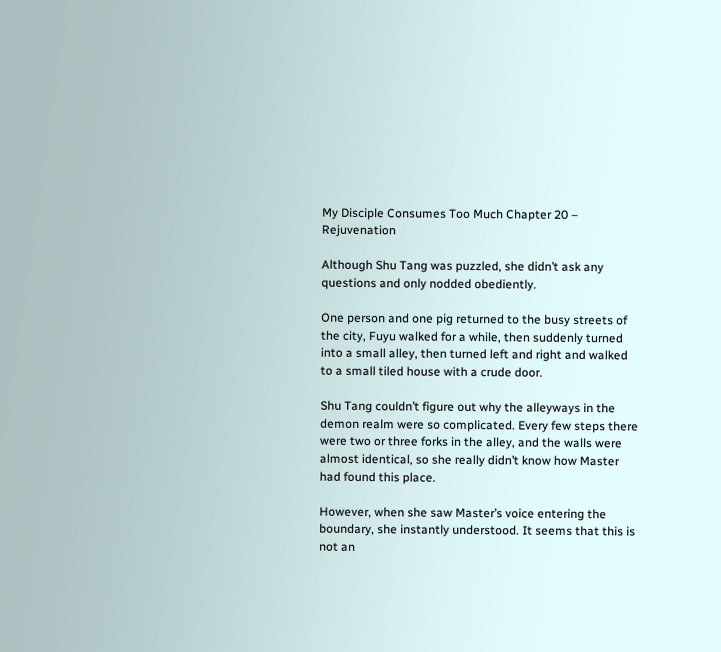My Disciple Consumes Too Much Chapter 20 – Rejuvenation

Although Shu Tang was puzzled, she didn’t ask any questions and only nodded obediently.

One person and one pig returned to the busy streets of the city, Fuyu walked for a while, then suddenly turned into a small alley, then turned left and right and walked to a small tiled house with a crude door.

Shu Tang couldn’t figure out why the alleyways in the demon realm were so complicated. Every few steps there were two or three forks in the alley, and the walls were almost identical, so she really didn’t know how Master had found this place.

However, when she saw Master’s voice entering the boundary, she instantly understood. It seems that this is not an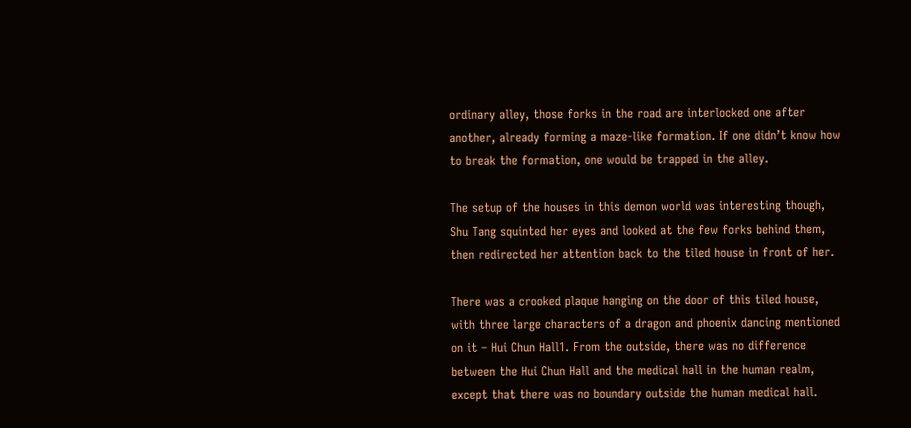ordinary alley, those forks in the road are interlocked one after another, already forming a maze-like formation. If one didn’t know how to break the formation, one would be trapped in the alley.

The setup of the houses in this demon world was interesting though, Shu Tang squinted her eyes and looked at the few forks behind them, then redirected her attention back to the tiled house in front of her.

There was a crooked plaque hanging on the door of this tiled house, with three large characters of a dragon and phoenix dancing mentioned on it – Hui Chun Hall1. From the outside, there was no difference between the Hui Chun Hall and the medical hall in the human realm, except that there was no boundary outside the human medical hall.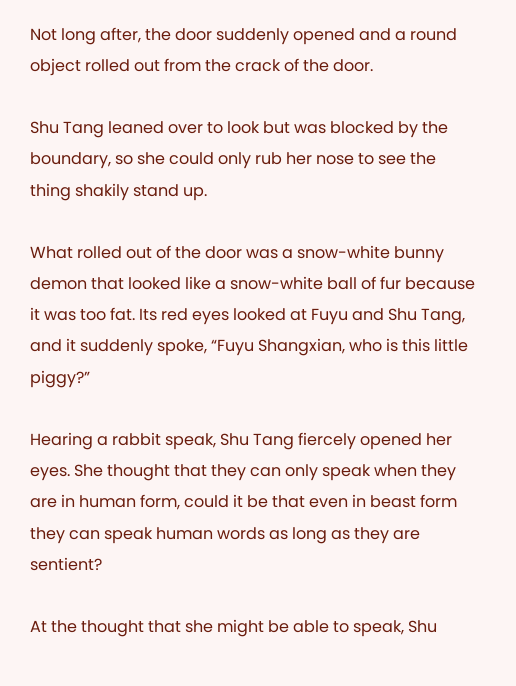Not long after, the door suddenly opened and a round object rolled out from the crack of the door.

Shu Tang leaned over to look but was blocked by the boundary, so she could only rub her nose to see the thing shakily stand up.

What rolled out of the door was a snow-white bunny demon that looked like a snow-white ball of fur because it was too fat. Its red eyes looked at Fuyu and Shu Tang, and it suddenly spoke, “Fuyu Shangxian, who is this little piggy?”

Hearing a rabbit speak, Shu Tang fiercely opened her eyes. She thought that they can only speak when they are in human form, could it be that even in beast form they can speak human words as long as they are sentient?

At the thought that she might be able to speak, Shu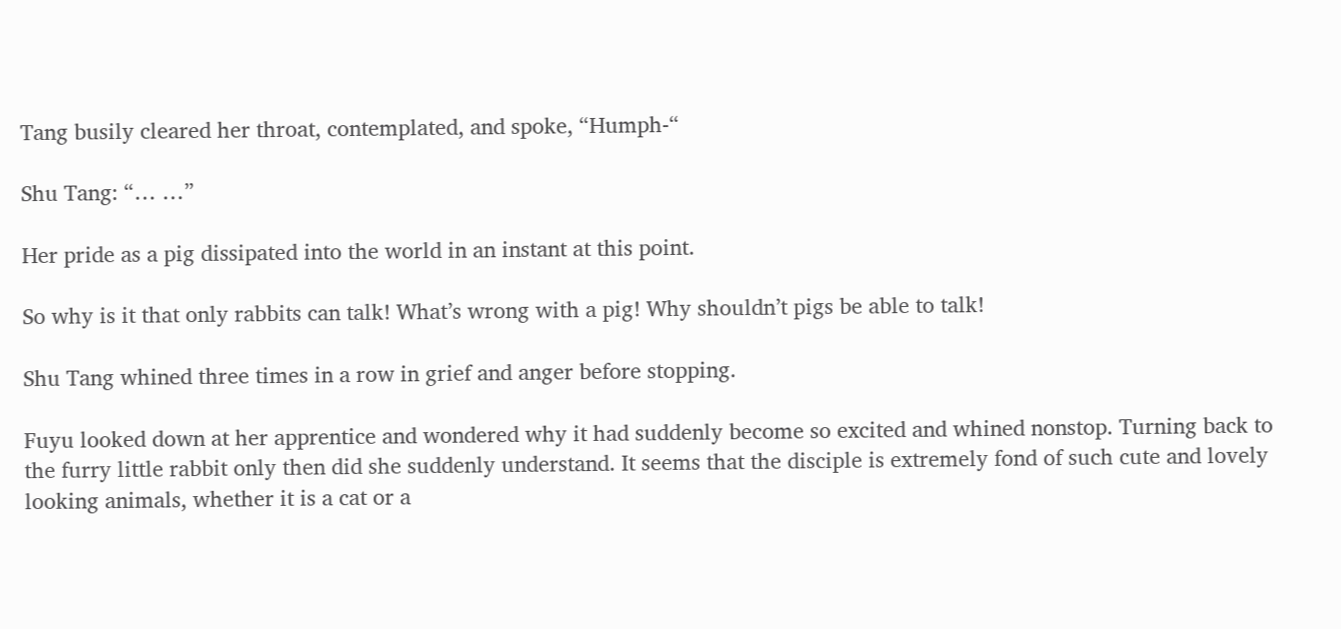Tang busily cleared her throat, contemplated, and spoke, “Humph-“

Shu Tang: “… …”

Her pride as a pig dissipated into the world in an instant at this point.

So why is it that only rabbits can talk! What’s wrong with a pig! Why shouldn’t pigs be able to talk!

Shu Tang whined three times in a row in grief and anger before stopping.

Fuyu looked down at her apprentice and wondered why it had suddenly become so excited and whined nonstop. Turning back to the furry little rabbit only then did she suddenly understand. It seems that the disciple is extremely fond of such cute and lovely looking animals, whether it is a cat or a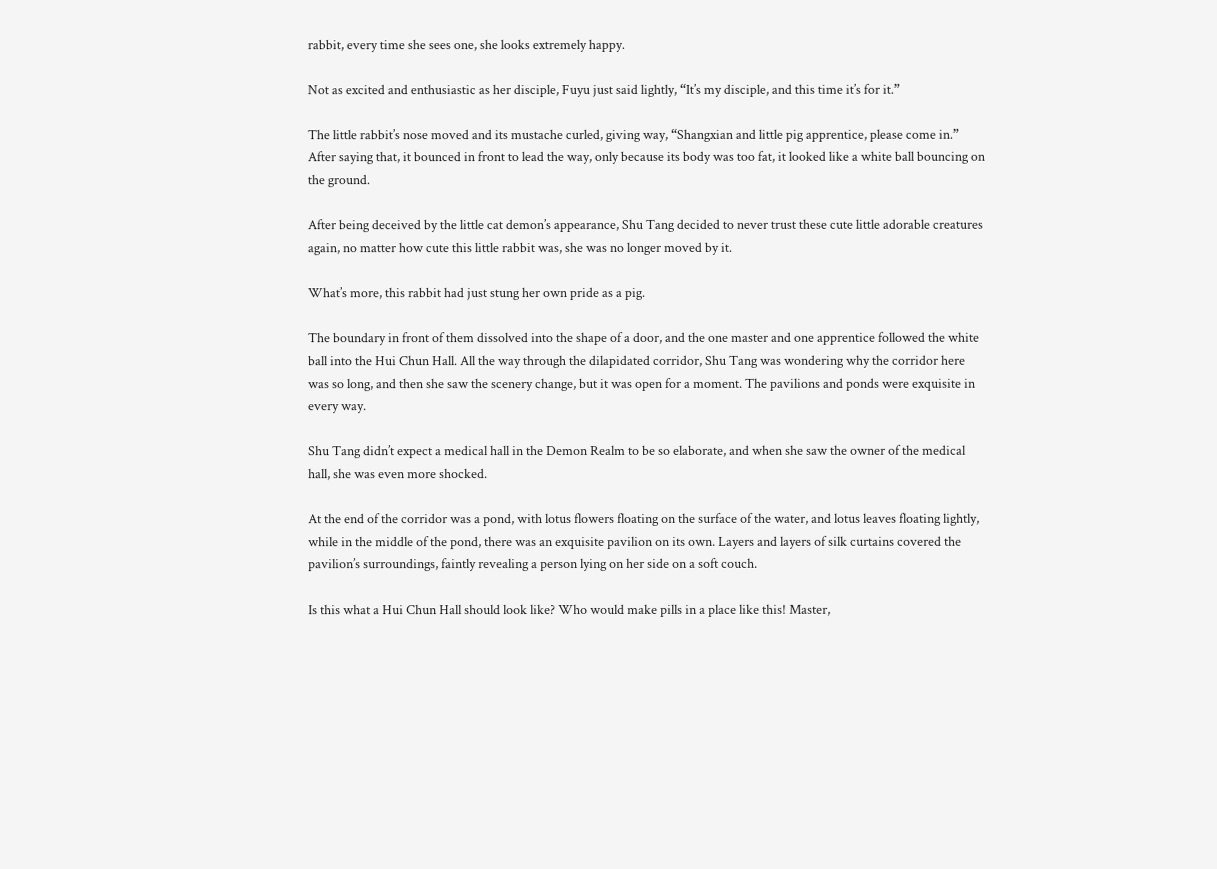rabbit, every time she sees one, she looks extremely happy.

Not as excited and enthusiastic as her disciple, Fuyu just said lightly, “It’s my disciple, and this time it’s for it.”

The little rabbit’s nose moved and its mustache curled, giving way, “Shangxian and little pig apprentice, please come in.” After saying that, it bounced in front to lead the way, only because its body was too fat, it looked like a white ball bouncing on the ground.

After being deceived by the little cat demon’s appearance, Shu Tang decided to never trust these cute little adorable creatures again, no matter how cute this little rabbit was, she was no longer moved by it.

What’s more, this rabbit had just stung her own pride as a pig.

The boundary in front of them dissolved into the shape of a door, and the one master and one apprentice followed the white ball into the Hui Chun Hall. All the way through the dilapidated corridor, Shu Tang was wondering why the corridor here was so long, and then she saw the scenery change, but it was open for a moment. The pavilions and ponds were exquisite in every way.

Shu Tang didn’t expect a medical hall in the Demon Realm to be so elaborate, and when she saw the owner of the medical hall, she was even more shocked.

At the end of the corridor was a pond, with lotus flowers floating on the surface of the water, and lotus leaves floating lightly, while in the middle of the pond, there was an exquisite pavilion on its own. Layers and layers of silk curtains covered the pavilion’s surroundings, faintly revealing a person lying on her side on a soft couch.

Is this what a Hui Chun Hall should look like? Who would make pills in a place like this! Master,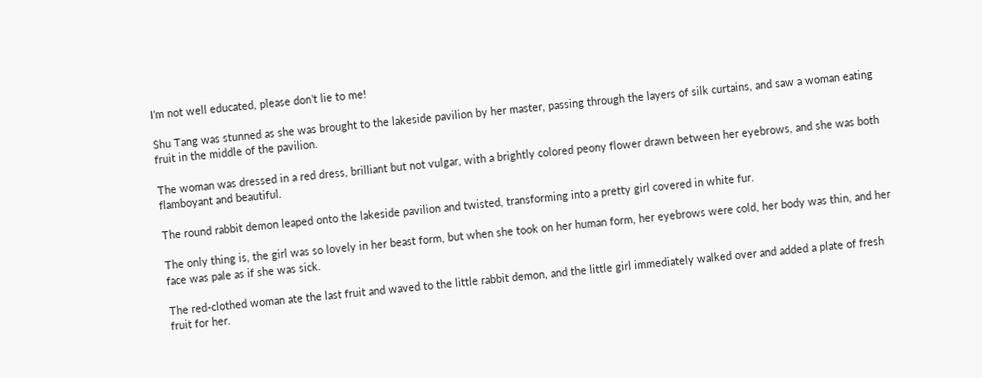I’m not well educated, please don’t lie to me!

Shu Tang was stunned as she was brought to the lakeside pavilion by her master, passing through the layers of silk curtains, and saw a woman eating fruit in the middle of the pavilion.

The woman was dressed in a red dress, brilliant but not vulgar, with a brightly colored peony flower drawn between her eyebrows, and she was both flamboyant and beautiful.

The round rabbit demon leaped onto the lakeside pavilion and twisted, transforming into a pretty girl covered in white fur.

The only thing is, the girl was so lovely in her beast form, but when she took on her human form, her eyebrows were cold, her body was thin, and her face was pale as if she was sick.

The red-clothed woman ate the last fruit and waved to the little rabbit demon, and the little girl immediately walked over and added a plate of fresh fruit for her.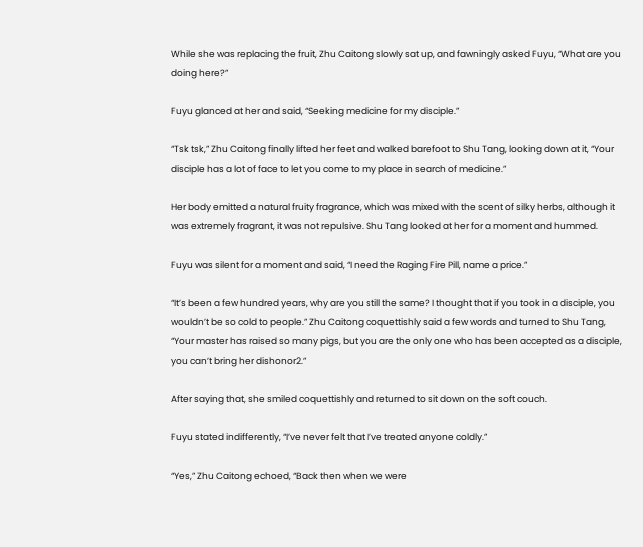While she was replacing the fruit, Zhu Caitong slowly sat up, and fawningly asked Fuyu, “What are you doing here?”

Fuyu glanced at her and said, “Seeking medicine for my disciple.”

“Tsk tsk,” Zhu Caitong finally lifted her feet and walked barefoot to Shu Tang, looking down at it, “Your disciple has a lot of face to let you come to my place in search of medicine.”

Her body emitted a natural fruity fragrance, which was mixed with the scent of silky herbs, although it was extremely fragrant, it was not repulsive. Shu Tang looked at her for a moment and hummed.

Fuyu was silent for a moment and said, “I need the Raging Fire Pill, name a price.”

“It’s been a few hundred years, why are you still the same? I thought that if you took in a disciple, you wouldn’t be so cold to people.” Zhu Caitong coquettishly said a few words and turned to Shu Tang, “Your master has raised so many pigs, but you are the only one who has been accepted as a disciple, you can’t bring her dishonor2.”

After saying that, she smiled coquettishly and returned to sit down on the soft couch.

Fuyu stated indifferently, “I’ve never felt that I’ve treated anyone coldly.”

“Yes,” Zhu Caitong echoed, “Back then when we were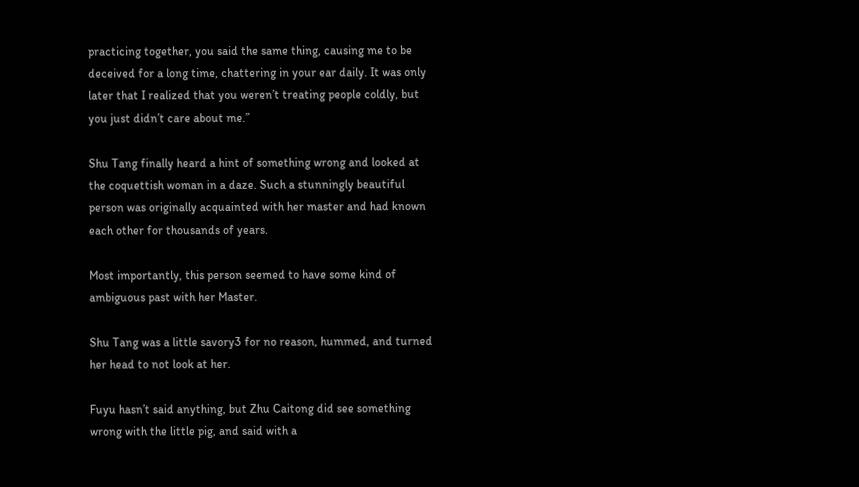practicing together, you said the same thing, causing me to be deceived for a long time, chattering in your ear daily. It was only later that I realized that you weren’t treating people coldly, but you just didn’t care about me.”

Shu Tang finally heard a hint of something wrong and looked at the coquettish woman in a daze. Such a stunningly beautiful person was originally acquainted with her master and had known each other for thousands of years.

Most importantly, this person seemed to have some kind of ambiguous past with her Master.

Shu Tang was a little savory3 for no reason, hummed, and turned her head to not look at her.

Fuyu hasn’t said anything, but Zhu Caitong did see something wrong with the little pig, and said with a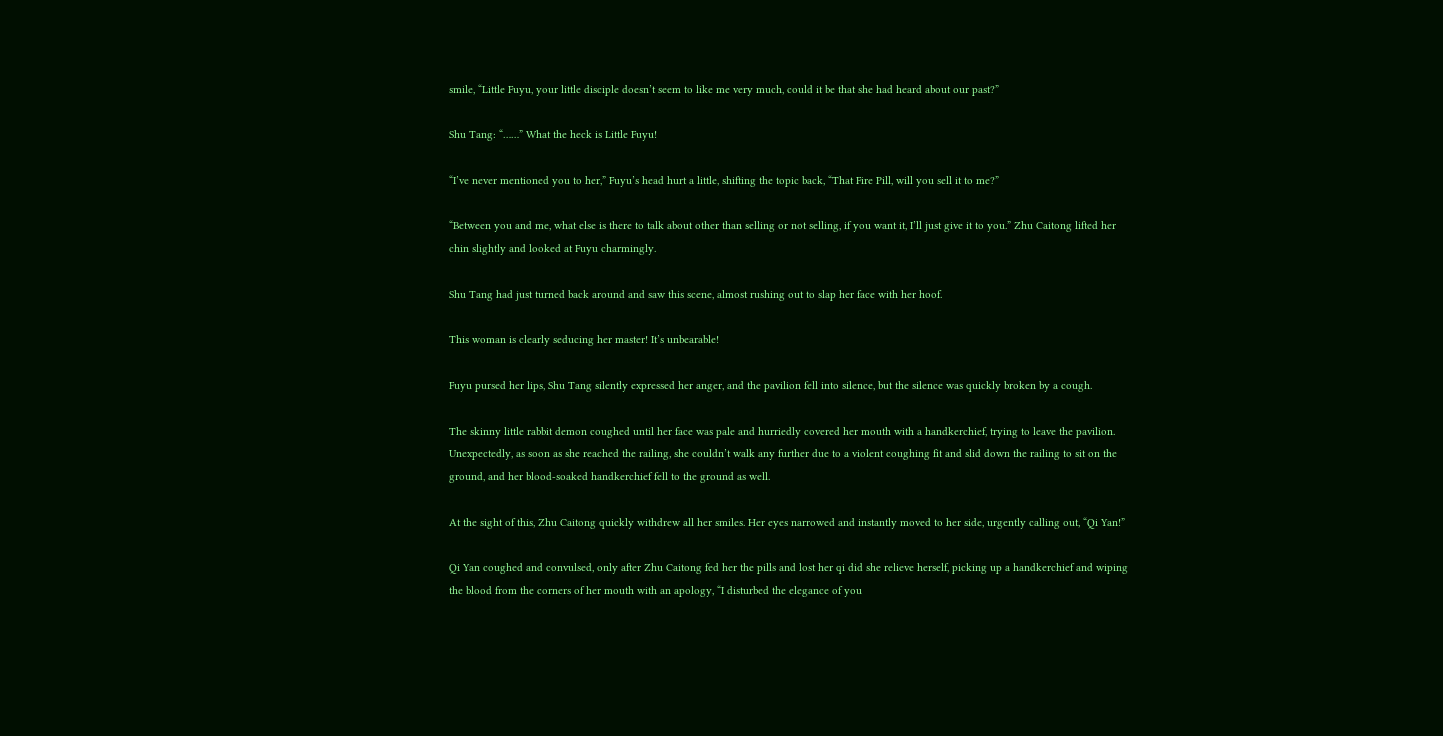smile, “Little Fuyu, your little disciple doesn’t seem to like me very much, could it be that she had heard about our past?”

Shu Tang: “……” What the heck is Little Fuyu!

“I’ve never mentioned you to her,” Fuyu’s head hurt a little, shifting the topic back, “That Fire Pill, will you sell it to me?”

“Between you and me, what else is there to talk about other than selling or not selling, if you want it, I’ll just give it to you.” Zhu Caitong lifted her chin slightly and looked at Fuyu charmingly.

Shu Tang had just turned back around and saw this scene, almost rushing out to slap her face with her hoof.

This woman is clearly seducing her master! It’s unbearable!

Fuyu pursed her lips, Shu Tang silently expressed her anger, and the pavilion fell into silence, but the silence was quickly broken by a cough.

The skinny little rabbit demon coughed until her face was pale and hurriedly covered her mouth with a handkerchief, trying to leave the pavilion. Unexpectedly, as soon as she reached the railing, she couldn’t walk any further due to a violent coughing fit and slid down the railing to sit on the ground, and her blood-soaked handkerchief fell to the ground as well.

At the sight of this, Zhu Caitong quickly withdrew all her smiles. Her eyes narrowed and instantly moved to her side, urgently calling out, “Qi Yan!”

Qi Yan coughed and convulsed, only after Zhu Caitong fed her the pills and lost her qi did she relieve herself, picking up a handkerchief and wiping the blood from the corners of her mouth with an apology, “I disturbed the elegance of you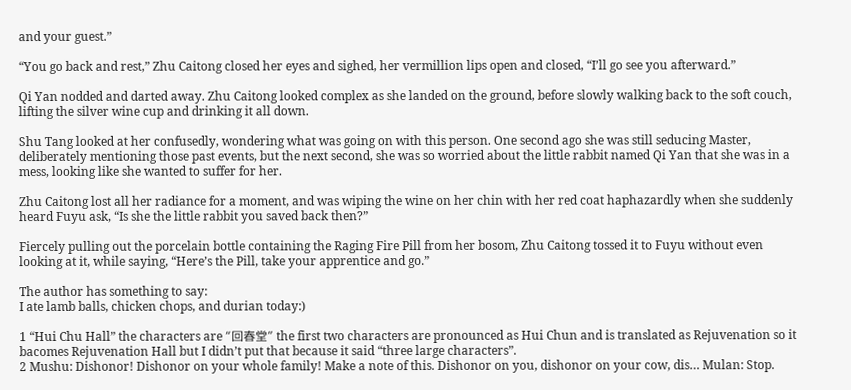and your guest.”

“You go back and rest,” Zhu Caitong closed her eyes and sighed, her vermillion lips open and closed, “I’ll go see you afterward.”

Qi Yan nodded and darted away. Zhu Caitong looked complex as she landed on the ground, before slowly walking back to the soft couch, lifting the silver wine cup and drinking it all down.

Shu Tang looked at her confusedly, wondering what was going on with this person. One second ago she was still seducing Master, deliberately mentioning those past events, but the next second, she was so worried about the little rabbit named Qi Yan that she was in a mess, looking like she wanted to suffer for her.

Zhu Caitong lost all her radiance for a moment, and was wiping the wine on her chin with her red coat haphazardly when she suddenly heard Fuyu ask, “Is she the little rabbit you saved back then?”

Fiercely pulling out the porcelain bottle containing the Raging Fire Pill from her bosom, Zhu Caitong tossed it to Fuyu without even looking at it, while saying, “Here’s the Pill, take your apprentice and go.”

The author has something to say:
I ate lamb balls, chicken chops, and durian today:)

1 “Hui Chu Hall” the characters are “回春堂” the first two characters are pronounced as Hui Chun and is translated as Rejuvenation so it bacomes Rejuvenation Hall but I didn’t put that because it said “three large characters”.
2 Mushu: Dishonor! Dishonor on your whole family! Make a note of this. Dishonor on you, dishonor on your cow, dis… Mulan: Stop.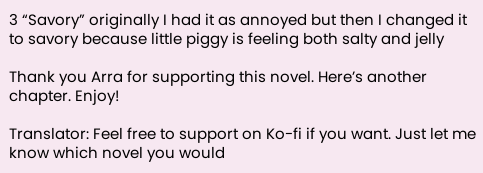3 “Savory” originally I had it as annoyed but then I changed it to savory because little piggy is feeling both salty and jelly

Thank you Arra for supporting this novel. Here’s another chapter. Enjoy!

Translator: Feel free to support on Ko-fi if you want. Just let me know which novel you would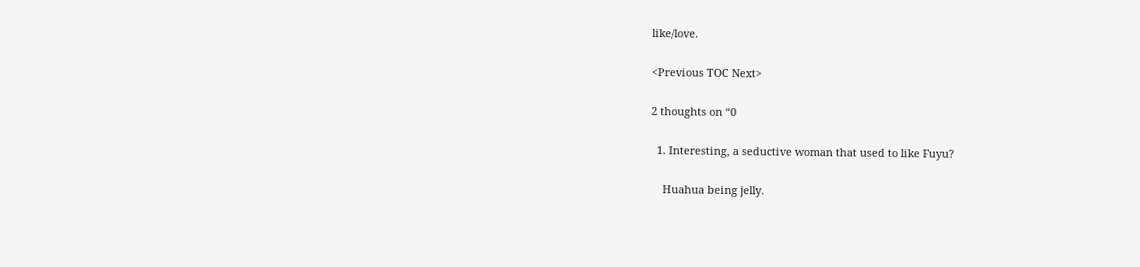like/love.

<Previous TOC Next>

2 thoughts on “0

  1. Interesting, a seductive woman that used to like Fuyu?

    Huahua being jelly.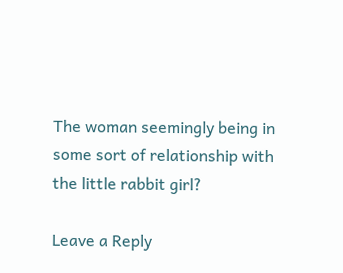The woman seemingly being in some sort of relationship with the little rabbit girl?

Leave a Reply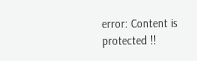error: Content is protected !!